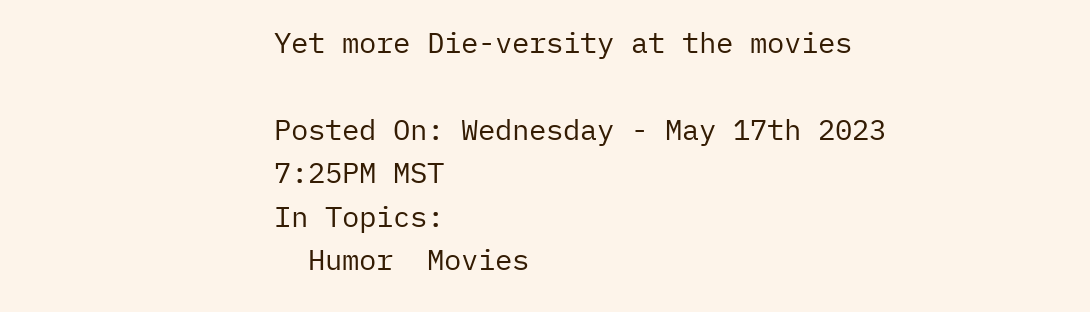Yet more Die-versity at the movies

Posted On: Wednesday - May 17th 2023 7:25PM MST
In Topics:
  Humor  Movies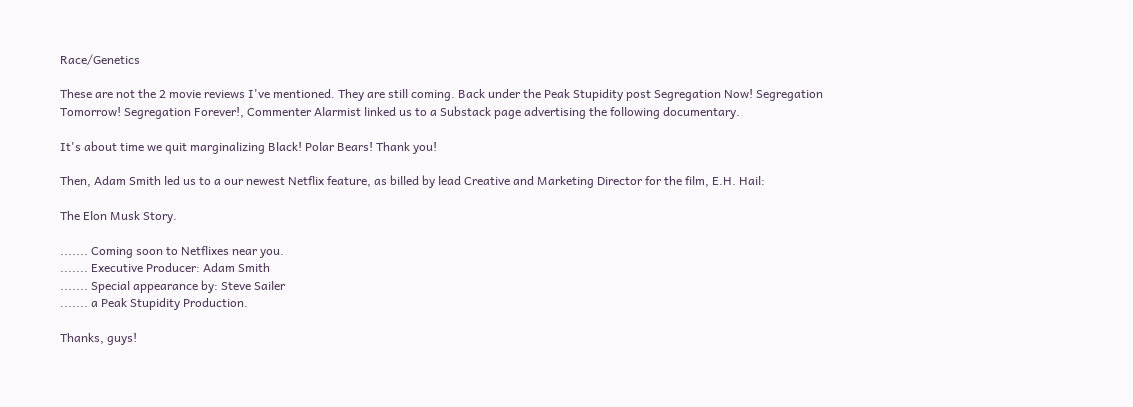Race/Genetics

These are not the 2 movie reviews I've mentioned. They are still coming. Back under the Peak Stupidity post Segregation Now! Segregation Tomorrow! Segregation Forever!, Commenter Alarmist linked us to a Substack page advertising the following documentary.

It's about time we quit marginalizing Black! Polar Bears! Thank you!

Then, Adam Smith led us to a our newest Netflix feature, as billed by lead Creative and Marketing Director for the film, E.H. Hail:

The Elon Musk Story.

....... Coming soon to Netflixes near you.
....... Executive Producer: Adam Smith
....... Special appearance by: Steve Sailer
....... a Peak Stupidity Production.

Thanks, guys!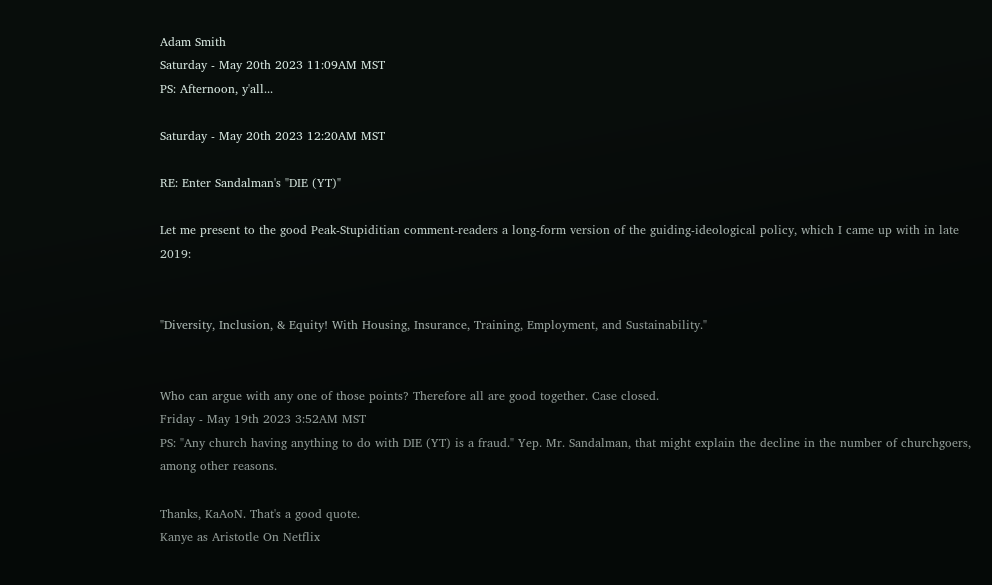Adam Smith
Saturday - May 20th 2023 11:09AM MST
PS: Afternoon, y'all...

Saturday - May 20th 2023 12:20AM MST

RE: Enter Sandalman's "DIE (YT)"

Let me present to the good Peak-Stupiditian comment-readers a long-form version of the guiding-ideological policy, which I came up with in late 2019:


"Diversity, Inclusion, & Equity! With Housing, Insurance, Training, Employment, and Sustainability."


Who can argue with any one of those points? Therefore all are good together. Case closed.
Friday - May 19th 2023 3:52AM MST
PS: "Any church having anything to do with DIE (YT) is a fraud." Yep. Mr. Sandalman, that might explain the decline in the number of churchgoers, among other reasons.

Thanks, KaAoN. That's a good quote.
Kanye as Aristotle On Netflix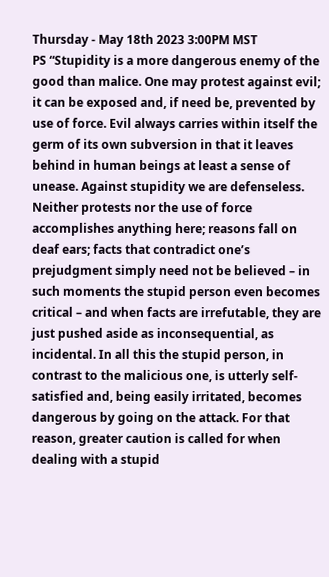Thursday - May 18th 2023 3:00PM MST
PS “Stupidity is a more dangerous enemy of the good than malice. One may protest against evil; it can be exposed and, if need be, prevented by use of force. Evil always carries within itself the germ of its own subversion in that it leaves behind in human beings at least a sense of unease. Against stupidity we are defenseless. Neither protests nor the use of force accomplishes anything here; reasons fall on deaf ears; facts that contradict one’s prejudgment simply need not be believed – in such moments the stupid person even becomes critical – and when facts are irrefutable, they are just pushed aside as inconsequential, as incidental. In all this the stupid person, in contrast to the malicious one, is utterly self-satisfied and, being easily irritated, becomes dangerous by going on the attack. For that reason, greater caution is called for when dealing with a stupid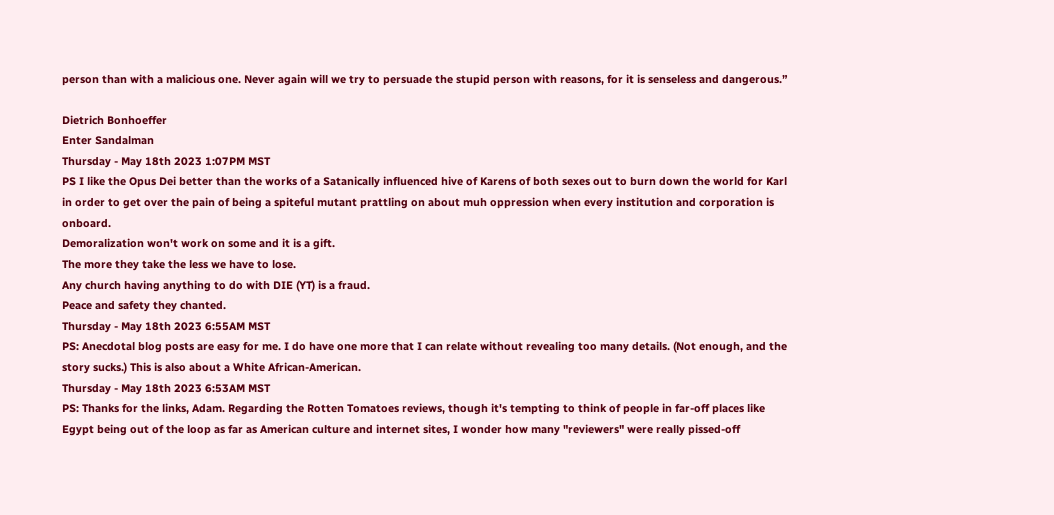person than with a malicious one. Never again will we try to persuade the stupid person with reasons, for it is senseless and dangerous.”

Dietrich Bonhoeffer
Enter Sandalman
Thursday - May 18th 2023 1:07PM MST
PS I like the Opus Dei better than the works of a Satanically influenced hive of Karens of both sexes out to burn down the world for Karl in order to get over the pain of being a spiteful mutant prattling on about muh oppression when every institution and corporation is onboard.
Demoralization won't work on some and it is a gift.
The more they take the less we have to lose.
Any church having anything to do with DIE (YT) is a fraud.
Peace and safety they chanted.
Thursday - May 18th 2023 6:55AM MST
PS: Anecdotal blog posts are easy for me. I do have one more that I can relate without revealing too many details. (Not enough, and the story sucks.) This is also about a White African-American.
Thursday - May 18th 2023 6:53AM MST
PS: Thanks for the links, Adam. Regarding the Rotten Tomatoes reviews, though it's tempting to think of people in far-off places like Egypt being out of the loop as far as American culture and internet sites, I wonder how many "reviewers" were really pissed-off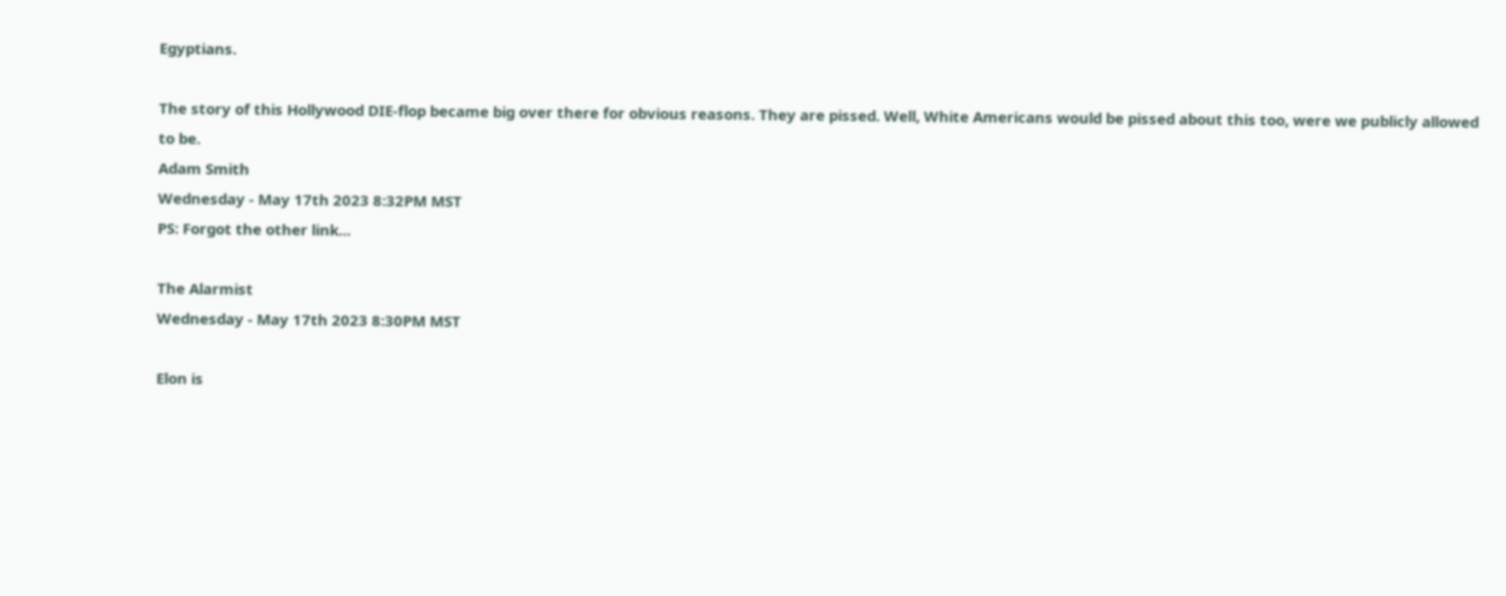Egyptians.

The story of this Hollywood DIE-flop became big over there for obvious reasons. They are pissed. Well, White Americans would be pissed about this too, were we publicly allowed to be.
Adam Smith
Wednesday - May 17th 2023 8:32PM MST
PS: Forgot the other link...

The Alarmist
Wednesday - May 17th 2023 8:30PM MST

Elon is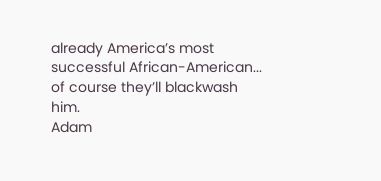already America’s most successful African-American... of course they’ll blackwash him.
Adam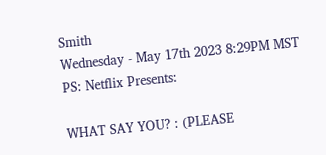Smith
Wednesday - May 17th 2023 8:29PM MST
PS: Netflix Presents:

WHAT SAY YOU? : (PLEASE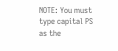NOTE: You must type capital PS as the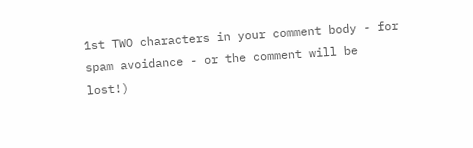1st TWO characters in your comment body - for spam avoidance - or the comment will be lost!)